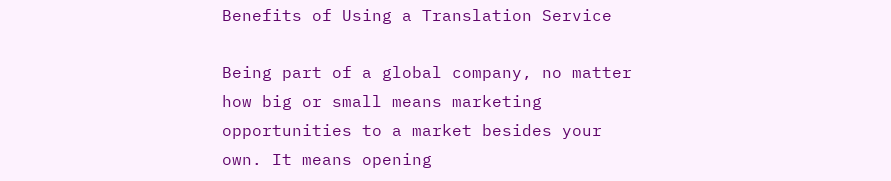Benefits of Using a Translation Service

Being part of a global company, no matter how big or small means marketing opportunities to a market besides your own. It means opening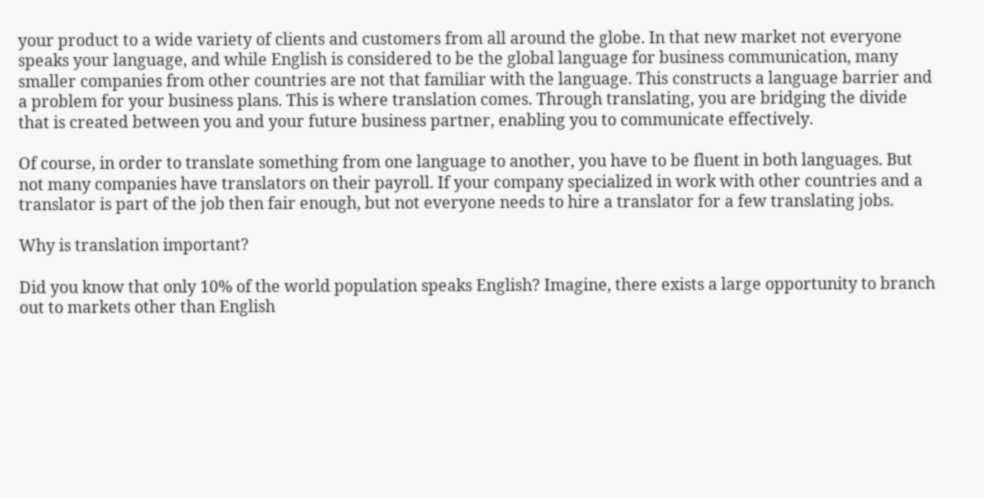your product to a wide variety of clients and customers from all around the globe. In that new market not everyone speaks your language, and while English is considered to be the global language for business communication, many smaller companies from other countries are not that familiar with the language. This constructs a language barrier and a problem for your business plans. This is where translation comes. Through translating, you are bridging the divide that is created between you and your future business partner, enabling you to communicate effectively.

Of course, in order to translate something from one language to another, you have to be fluent in both languages. But not many companies have translators on their payroll. If your company specialized in work with other countries and a translator is part of the job then fair enough, but not everyone needs to hire a translator for a few translating jobs.

Why is translation important?

Did you know that only 10% of the world population speaks English? Imagine, there exists a large opportunity to branch out to markets other than English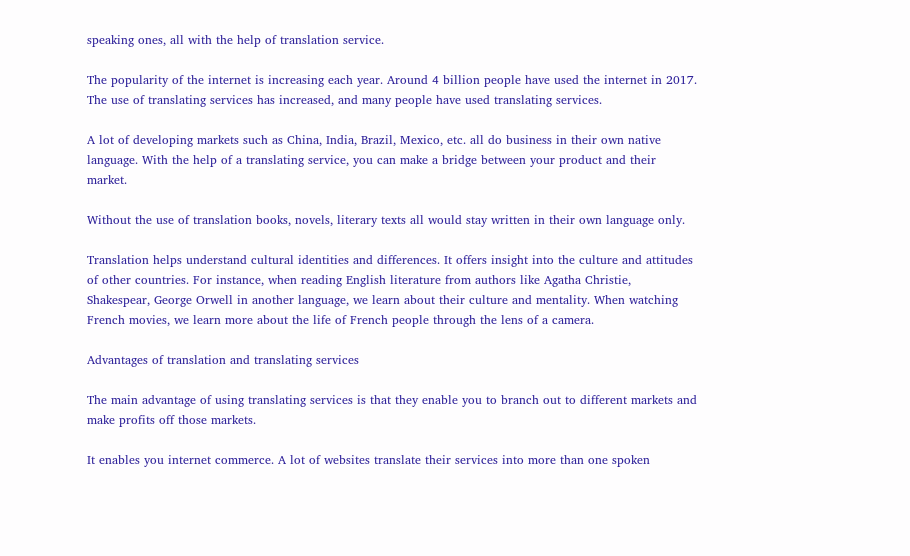speaking ones, all with the help of translation service.

The popularity of the internet is increasing each year. Around 4 billion people have used the internet in 2017. The use of translating services has increased, and many people have used translating services.

A lot of developing markets such as China, India, Brazil, Mexico, etc. all do business in their own native language. With the help of a translating service, you can make a bridge between your product and their market.

Without the use of translation books, novels, literary texts all would stay written in their own language only.

Translation helps understand cultural identities and differences. It offers insight into the culture and attitudes of other countries. For instance, when reading English literature from authors like Agatha Christie, Shakespear, George Orwell in another language, we learn about their culture and mentality. When watching French movies, we learn more about the life of French people through the lens of a camera.

Advantages of translation and translating services

The main advantage of using translating services is that they enable you to branch out to different markets and make profits off those markets.

It enables you internet commerce. A lot of websites translate their services into more than one spoken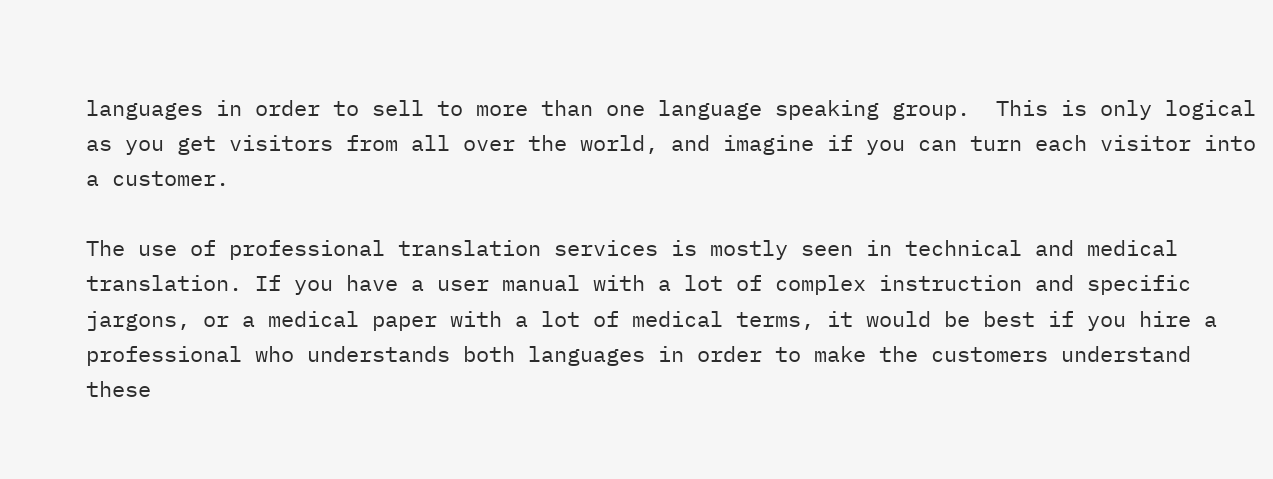languages in order to sell to more than one language speaking group.  This is only logical as you get visitors from all over the world, and imagine if you can turn each visitor into a customer.

The use of professional translation services is mostly seen in technical and medical translation. If you have a user manual with a lot of complex instruction and specific jargons, or a medical paper with a lot of medical terms, it would be best if you hire a professional who understands both languages in order to make the customers understand these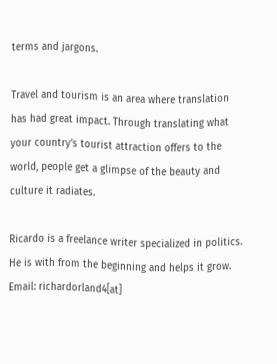terms and jargons.

Travel and tourism is an area where translation has had great impact. Through translating what your country’s tourist attraction offers to the world, people get a glimpse of the beauty and culture it radiates.

Ricardo is a freelance writer specialized in politics. He is with from the beginning and helps it grow. Email: richardorland4[at]